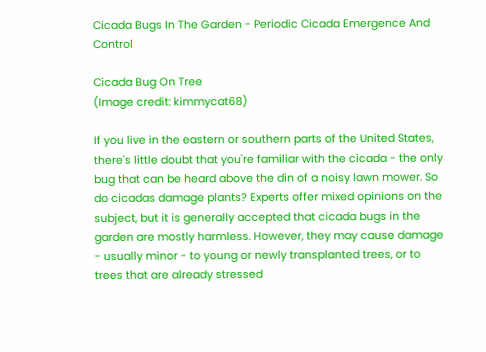Cicada Bugs In The Garden - Periodic Cicada Emergence And Control

Cicada Bug On Tree
(Image credit: kimmycat68)

If you live in the eastern or southern parts of the United States, there's little doubt that you're familiar with the cicada - the only bug that can be heard above the din of a noisy lawn mower. So do cicadas damage plants? Experts offer mixed opinions on the subject, but it is generally accepted that cicada bugs in the garden are mostly harmless. However, they may cause damage - usually minor - to young or newly transplanted trees, or to trees that are already stressed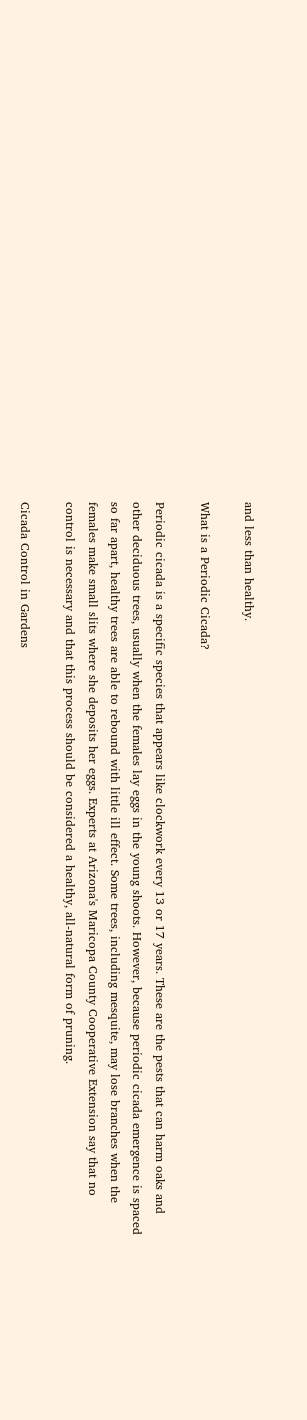and less than healthy.

What is a Periodic Cicada?

Periodic cicada is a specific species that appears like clockwork every 13 or 17 years. These are the pests that can harm oaks and other deciduous trees, usually when the females lay eggs in the young shoots. However, because periodic cicada emergence is spaced so far apart, healthy trees are able to rebound with little ill effect. Some trees, including mesquite, may lose branches when the females make small slits where she deposits her eggs. Experts at Arizona's Maricopa County Cooperative Extension say that no control is necessary and that this process should be considered a healthy, all-natural form of pruning.

Cicada Control in Gardens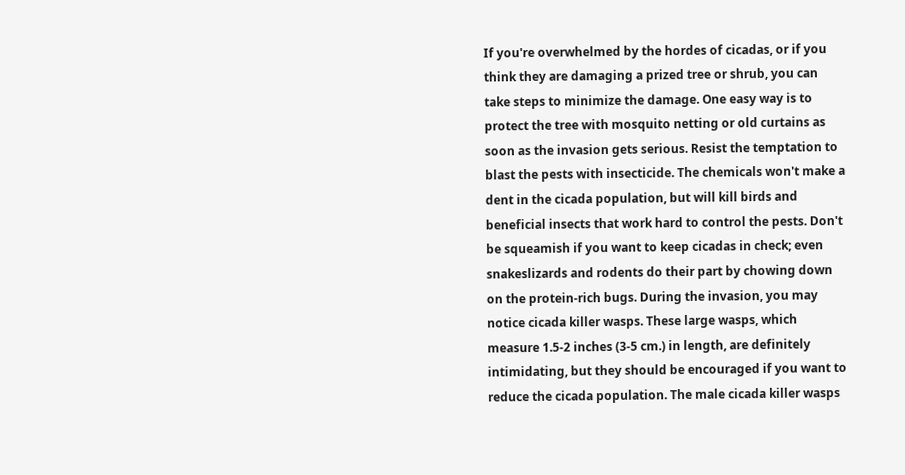If you're overwhelmed by the hordes of cicadas, or if you think they are damaging a prized tree or shrub, you can take steps to minimize the damage. One easy way is to protect the tree with mosquito netting or old curtains as soon as the invasion gets serious. Resist the temptation to blast the pests with insecticide. The chemicals won't make a dent in the cicada population, but will kill birds and beneficial insects that work hard to control the pests. Don't be squeamish if you want to keep cicadas in check; even snakeslizards and rodents do their part by chowing down on the protein-rich bugs. During the invasion, you may notice cicada killer wasps. These large wasps, which measure 1.5-2 inches (3-5 cm.) in length, are definitely intimidating, but they should be encouraged if you want to reduce the cicada population. The male cicada killer wasps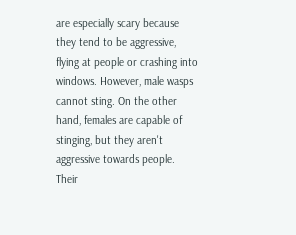are especially scary because they tend to be aggressive, flying at people or crashing into windows. However, male wasps cannot sting. On the other hand, females are capable of stinging, but they aren't aggressive towards people. Their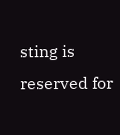sting is reserved for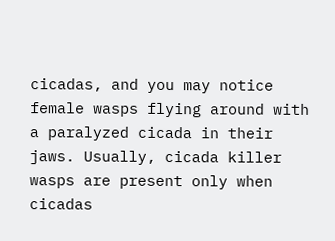cicadas, and you may notice female wasps flying around with a paralyzed cicada in their jaws. Usually, cicada killer wasps are present only when cicadas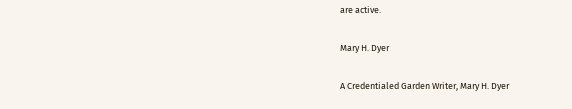are active.

Mary H. Dyer

A Credentialed Garden Writer, Mary H. Dyer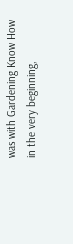was with Gardening Know How in the very beginning,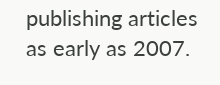publishing articles as early as 2007.